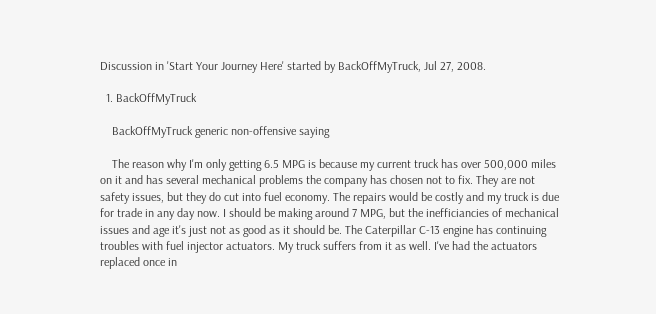Discussion in 'Start Your Journey Here' started by BackOffMyTruck, Jul 27, 2008.

  1. BackOffMyTruck

    BackOffMyTruck generic non-offensive saying

    The reason why I'm only getting 6.5 MPG is because my current truck has over 500,000 miles on it and has several mechanical problems the company has chosen not to fix. They are not safety issues, but they do cut into fuel economy. The repairs would be costly and my truck is due for trade in any day now. I should be making around 7 MPG, but the inefficiancies of mechanical issues and age it's just not as good as it should be. The Caterpillar C-13 engine has continuing troubles with fuel injector actuators. My truck suffers from it as well. I've had the actuators replaced once in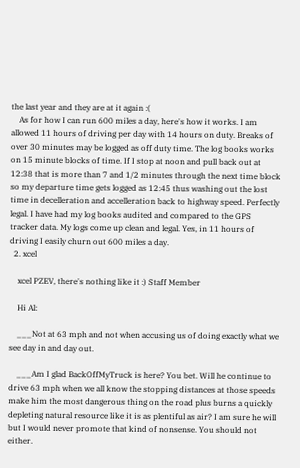the last year and they are at it again :(
    As for how I can run 600 miles a day, here's how it works. I am allowed 11 hours of driving per day with 14 hours on duty. Breaks of over 30 minutes may be logged as off duty time. The log books works on 15 minute blocks of time. If I stop at noon and pull back out at 12:38 that is more than 7 and 1/2 minutes through the next time block so my departure time gets logged as 12:45 thus washing out the lost time in decelleration and accelleration back to highway speed. Perfectly legal. I have had my log books audited and compared to the GPS tracker data. My logs come up clean and legal. Yes, in 11 hours of driving I easily churn out 600 miles a day.
  2. xcel

    xcel PZEV, there's nothing like it :) Staff Member

    Hi Al:

    ___Not at 63 mph and not when accusing us of doing exactly what we see day in and day out.

    ___Am I glad BackOffMyTruck is here? You bet. Will he continue to drive 63 mph when we all know the stopping distances at those speeds make him the most dangerous thing on the road plus burns a quickly depleting natural resource like it is as plentiful as air? I am sure he will but I would never promote that kind of nonsense. You should not either.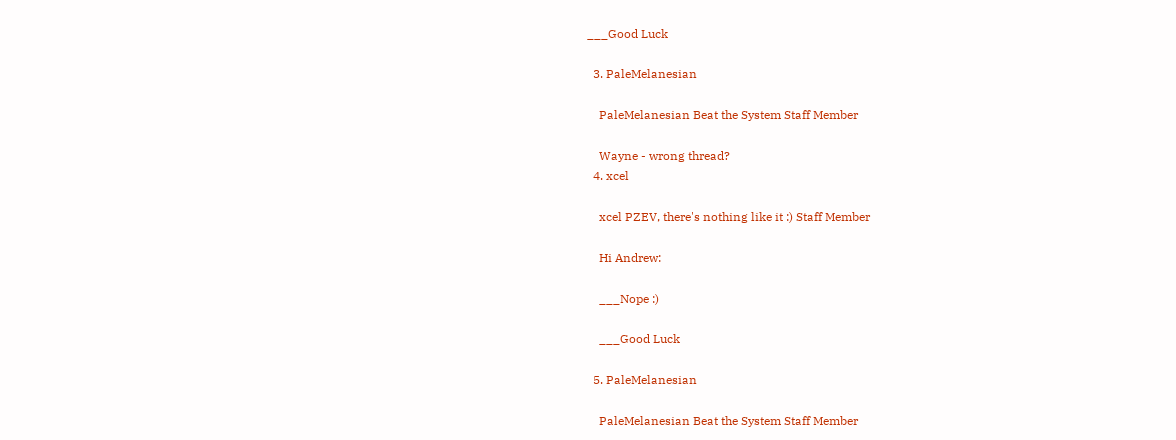___Good Luck

  3. PaleMelanesian

    PaleMelanesian Beat the System Staff Member

    Wayne - wrong thread?
  4. xcel

    xcel PZEV, there's nothing like it :) Staff Member

    Hi Andrew:

    ___Nope :)

    ___Good Luck

  5. PaleMelanesian

    PaleMelanesian Beat the System Staff Member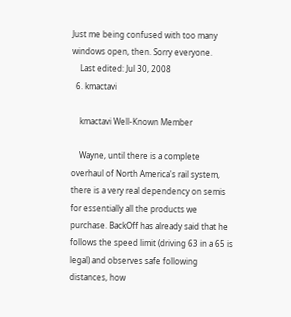Just me being confused with too many windows open, then. Sorry everyone.
    Last edited: Jul 30, 2008
  6. kmactavi

    kmactavi Well-Known Member

    Wayne, until there is a complete overhaul of North America's rail system, there is a very real dependency on semis for essentially all the products we purchase. BackOff has already said that he follows the speed limit (driving 63 in a 65 is legal) and observes safe following distances, how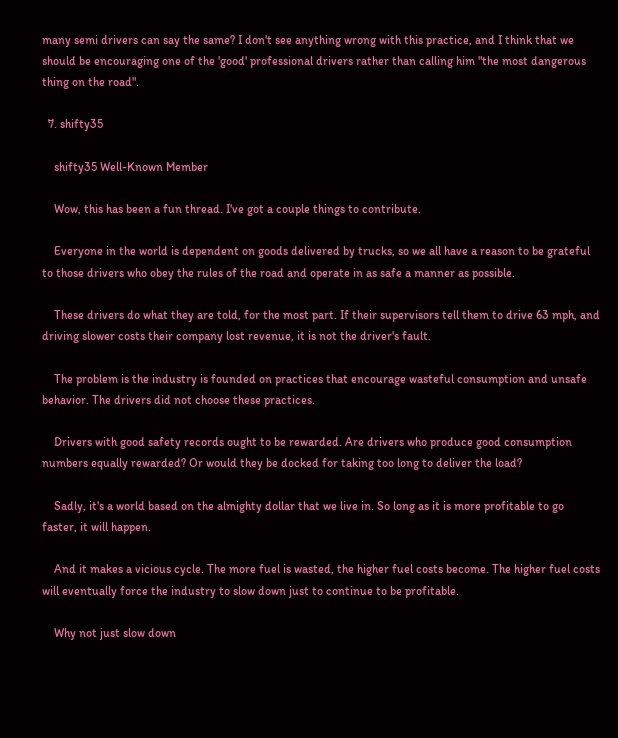many semi drivers can say the same? I don't see anything wrong with this practice, and I think that we should be encouraging one of the 'good' professional drivers rather than calling him "the most dangerous thing on the road".

  7. shifty35

    shifty35 Well-Known Member

    Wow, this has been a fun thread. I've got a couple things to contribute.

    Everyone in the world is dependent on goods delivered by trucks, so we all have a reason to be grateful to those drivers who obey the rules of the road and operate in as safe a manner as possible.

    These drivers do what they are told, for the most part. If their supervisors tell them to drive 63 mph, and driving slower costs their company lost revenue, it is not the driver's fault.

    The problem is the industry is founded on practices that encourage wasteful consumption and unsafe behavior. The drivers did not choose these practices.

    Drivers with good safety records ought to be rewarded. Are drivers who produce good consumption numbers equally rewarded? Or would they be docked for taking too long to deliver the load?

    Sadly, it's a world based on the almighty dollar that we live in. So long as it is more profitable to go faster, it will happen.

    And it makes a vicious cycle. The more fuel is wasted, the higher fuel costs become. The higher fuel costs will eventually force the industry to slow down just to continue to be profitable.

    Why not just slow down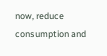now, reduce consumption and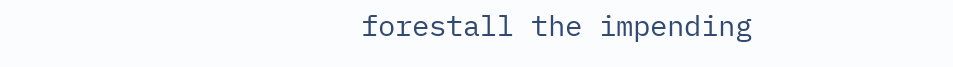forestall the impending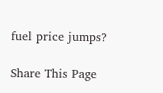fuel price jumps?

Share This Page